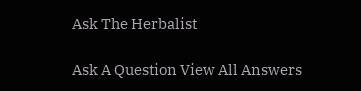Ask The Herbalist

Ask A Question View All Answers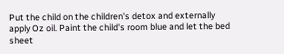Put the child on the children's detox and externally apply Oz oil. Paint the child's room blue and let the bed sheet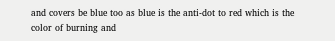and covers be blue too as blue is the anti-dot to red which is the color of burning and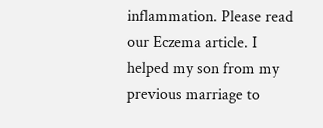inflammation. Please read our Eczema article. I helped my son from my previous marriage to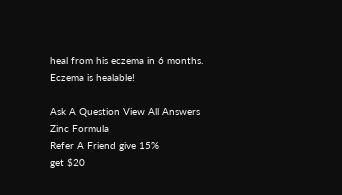heal from his eczema in 6 months. Eczema is healable!

Ask A Question View All Answers
Zinc Formula
Refer A Friend give 15%
get $20